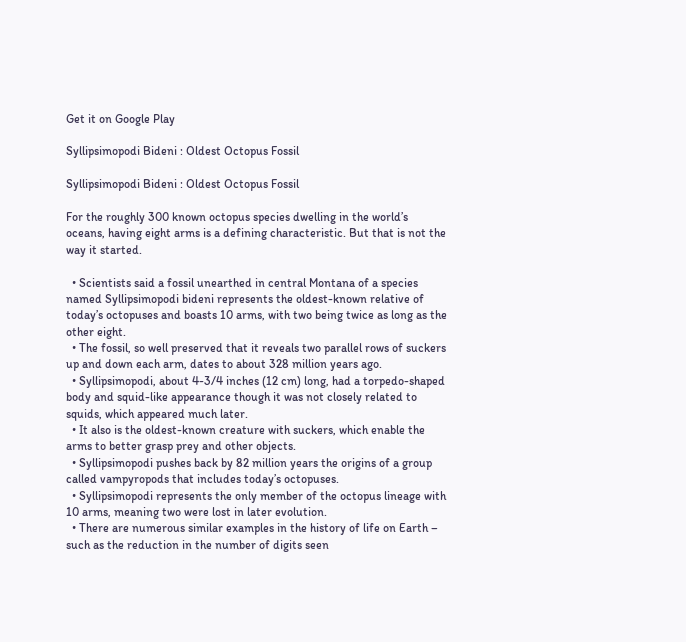Get it on Google Play

Syllipsimopodi Bideni : Oldest Octopus Fossil

Syllipsimopodi Bideni : Oldest Octopus Fossil

For the roughly 300 known octopus species dwelling in the world’s oceans, having eight arms is a defining characteristic. But that is not the way it started.

  • Scientists said a fossil unearthed in central Montana of a species named Syllipsimopodi bideni represents the oldest-known relative of today’s octopuses and boasts 10 arms, with two being twice as long as the other eight.
  • The fossil, so well preserved that it reveals two parallel rows of suckers up and down each arm, dates to about 328 million years ago.
  • Syllipsimopodi, about 4-3/4 inches (12 cm) long, had a torpedo-shaped body and squid-like appearance though it was not closely related to squids, which appeared much later.
  • It also is the oldest-known creature with suckers, which enable the arms to better grasp prey and other objects.
  • Syllipsimopodi pushes back by 82 million years the origins of a group called vampyropods that includes today’s octopuses.
  • Syllipsimopodi represents the only member of the octopus lineage with 10 arms, meaning two were lost in later evolution.
  • There are numerous similar examples in the history of life on Earth – such as the reduction in the number of digits seen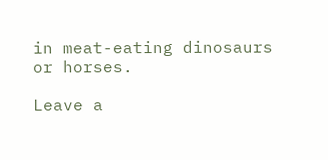in meat-eating dinosaurs or horses.

Leave a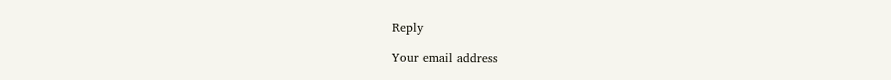Reply

Your email address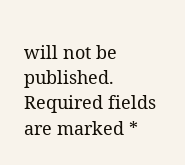will not be published. Required fields are marked *